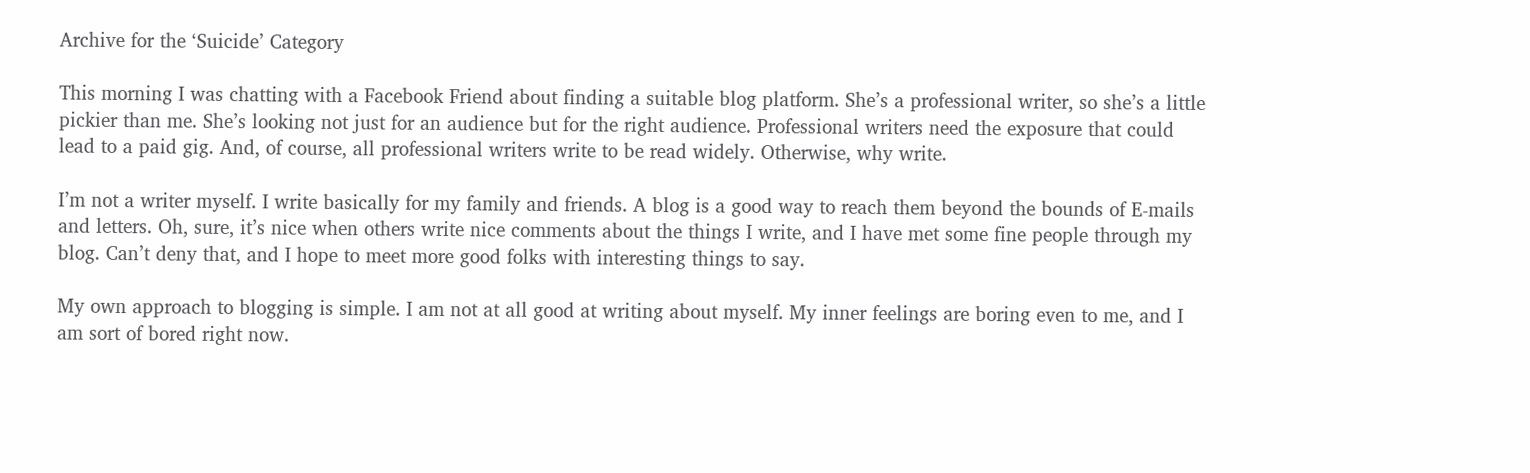Archive for the ‘Suicide’ Category

This morning I was chatting with a Facebook Friend about finding a suitable blog platform. She’s a professional writer, so she’s a little pickier than me. She’s looking not just for an audience but for the right audience. Professional writers need the exposure that could lead to a paid gig. And, of course, all professional writers write to be read widely. Otherwise, why write.

I’m not a writer myself. I write basically for my family and friends. A blog is a good way to reach them beyond the bounds of E-mails and letters. Oh, sure, it’s nice when others write nice comments about the things I write, and I have met some fine people through my blog. Can’t deny that, and I hope to meet more good folks with interesting things to say.

My own approach to blogging is simple. I am not at all good at writing about myself. My inner feelings are boring even to me, and I am sort of bored right now.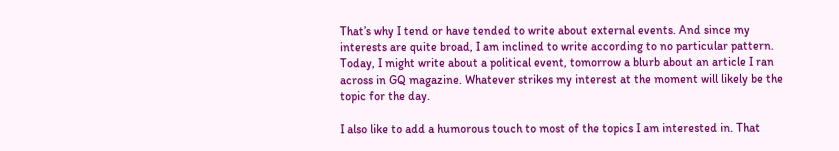That’s why I tend or have tended to write about external events. And since my interests are quite broad, I am inclined to write according to no particular pattern. Today, I might write about a political event, tomorrow a blurb about an article I ran across in GQ magazine. Whatever strikes my interest at the moment will likely be the topic for the day.

I also like to add a humorous touch to most of the topics I am interested in. That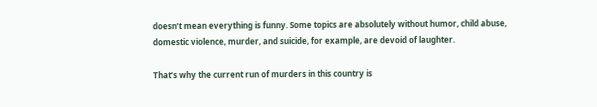doesn’t mean everything is funny. Some topics are absolutely without humor, child abuse, domestic violence, murder, and suicide, for example, are devoid of laughter.

That’s why the current run of murders in this country is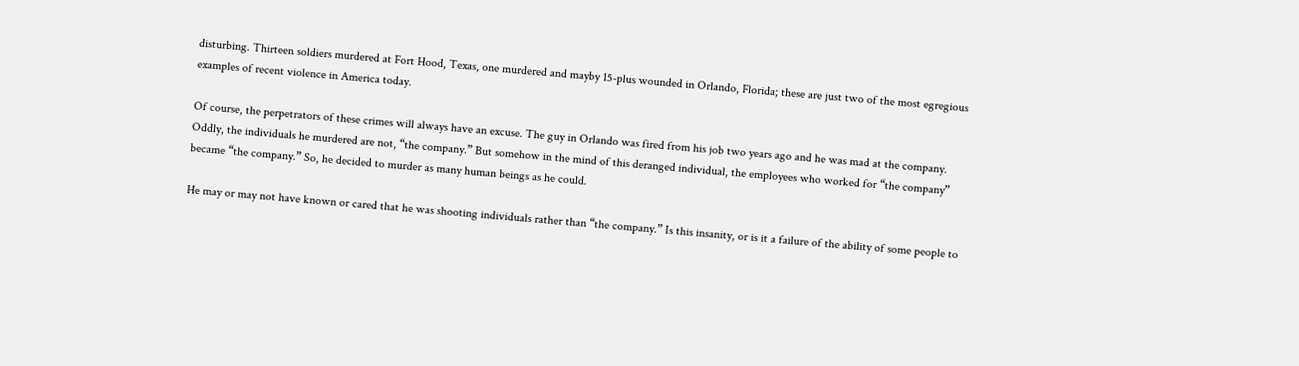disturbing. Thirteen soldiers murdered at Fort Hood, Texas, one murdered and mayby 15-plus wounded in Orlando, Florida; these are just two of the most egregious examples of recent violence in America today.

Of course, the perpetrators of these crimes will always have an excuse. The guy in Orlando was fired from his job two years ago and he was mad at the company. Oddly, the individuals he murdered are not, “the company.” But somehow in the mind of this deranged individual, the employees who worked for “the company” became “the company.” So, he decided to murder as many human beings as he could.

He may or may not have known or cared that he was shooting individuals rather than “the company.” Is this insanity, or is it a failure of the ability of some people to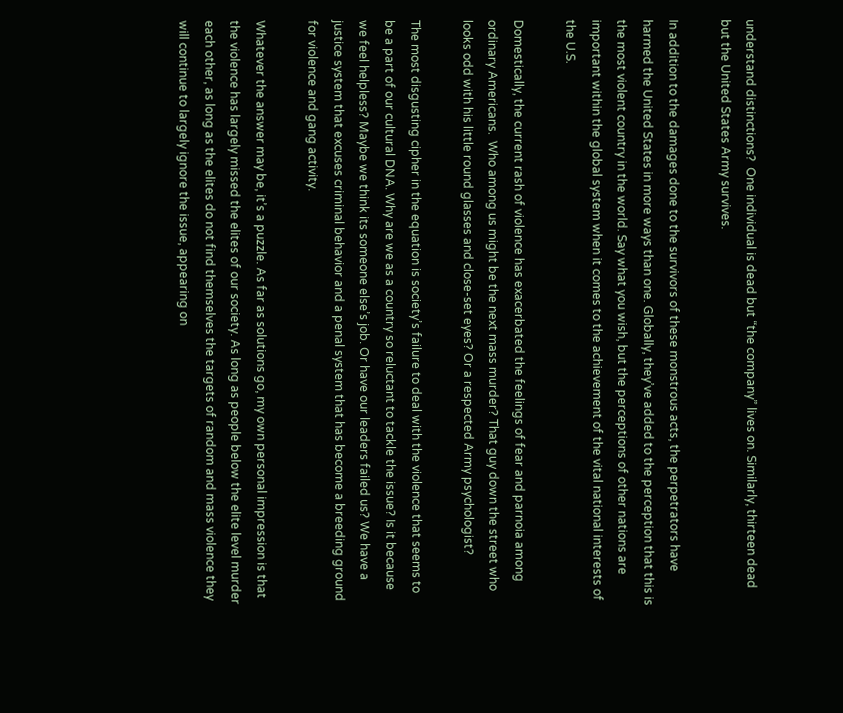understand distinctions?  One individual is dead but “the company” lives on. Similarly, thirteen dead but the United States Army survives.

In addition to the damages done to the survivors of these monstrous acts, the perpetrators have harmed the United States in more ways than one. Globally, they’ve added to the perception that this is the most violent country in the world. Say what you wish, but the perceptions of other nations are important within the global system when it comes to the achievement of the vital national interests of the U.S.

Domestically, the current rash of violence has exacerbated the feelings of fear and parnoia among ordinary Americans.  Who among us might be the next mass murder? That guy down the street who looks odd with his little round glasses and close-set eyes? Or a respected Army psychologist?

The most disgusting cipher in the equation is society’s failure to deal with the violence that seems to be a part of our cultural DNA. Why are we as a country so reluctant to tackle the issue? Is it because we feel helpless? Maybe we think its someone else’s job. Or have our leaders failed us? We have a justice system that excuses criminal behavior and a penal system that has become a breeding ground for violence and gang activity.

Whatever the answer may be, it’s a puzzle. As far as solutions go, my own personal impression is that the violence has largely missed the elites of our society. As long as people below the elite level murder each other, as long as the elites do not find themselves the targets of random and mass violence they will continue to largely ignore the issue, appearing on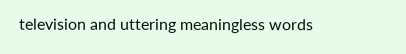television and uttering meaningless words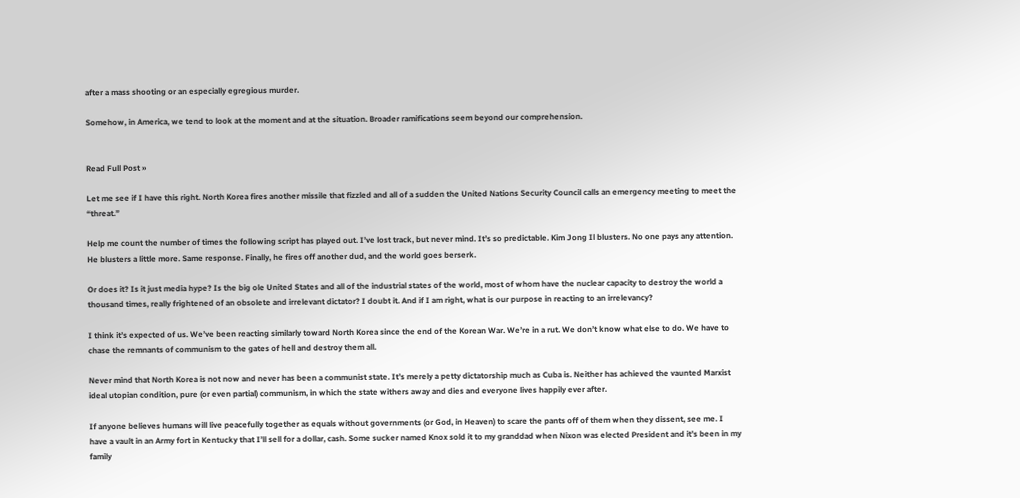after a mass shooting or an especially egregious murder.

Somehow, in America, we tend to look at the moment and at the situation. Broader ramifications seem beyond our comprehension.


Read Full Post »

Let me see if I have this right. North Korea fires another missile that fizzled and all of a sudden the United Nations Security Council calls an emergency meeting to meet the “threat.”

Help me count the number of times the following script has played out. I’ve lost track, but never mind. It’s so predictable. Kim Jong Il blusters. No one pays any attention. He blusters a little more. Same response. Finally, he fires off another dud, and the world goes berserk.

Or does it? Is it just media hype? Is the big ole United States and all of the industrial states of the world, most of whom have the nuclear capacity to destroy the world a thousand times, really frightened of an obsolete and irrelevant dictator? I doubt it. And if I am right, what is our purpose in reacting to an irrelevancy?

I think it’s expected of us. We’ve been reacting similarly toward North Korea since the end of the Korean War. We’re in a rut. We don’t know what else to do. We have to chase the remnants of communism to the gates of hell and destroy them all.

Never mind that North Korea is not now and never has been a communist state. It’s merely a petty dictatorship much as Cuba is. Neither has achieved the vaunted Marxist ideal utopian condition, pure (or even partial) communism, in which the state withers away and dies and everyone lives happily ever after.

If anyone believes humans will live peacefully together as equals without governments (or God, in Heaven) to scare the pants off of them when they dissent, see me. I have a vault in an Army fort in Kentucky that I’ll sell for a dollar, cash. Some sucker named Knox sold it to my granddad when Nixon was elected President and it’s been in my family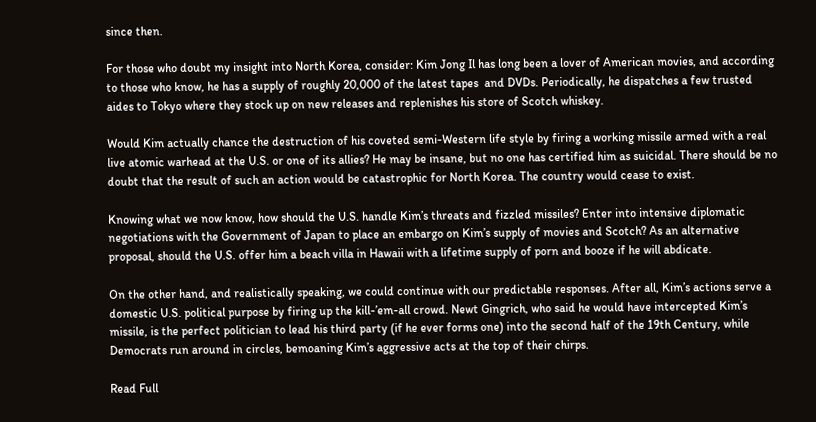since then.

For those who doubt my insight into North Korea, consider: Kim Jong Il has long been a lover of American movies, and according to those who know, he has a supply of roughly 20,000 of the latest tapes  and DVDs. Periodically, he dispatches a few trusted aides to Tokyo where they stock up on new releases and replenishes his store of Scotch whiskey.

Would Kim actually chance the destruction of his coveted semi-Western life style by firing a working missile armed with a real live atomic warhead at the U.S. or one of its allies? He may be insane, but no one has certified him as suicidal. There should be no doubt that the result of such an action would be catastrophic for North Korea. The country would cease to exist.

Knowing what we now know, how should the U.S. handle Kim’s threats and fizzled missiles? Enter into intensive diplomatic negotiations with the Government of Japan to place an embargo on Kim’s supply of movies and Scotch? As an alternative proposal, should the U.S. offer him a beach villa in Hawaii with a lifetime supply of porn and booze if he will abdicate.

On the other hand, and realistically speaking, we could continue with our predictable responses. After all, Kim’s actions serve a domestic U.S. political purpose by firing up the kill-’em-all crowd. Newt Gingrich, who said he would have intercepted Kim’s missile, is the perfect politician to lead his third party (if he ever forms one) into the second half of the 19th Century, while Democrats run around in circles, bemoaning Kim’s aggressive acts at the top of their chirps.

Read Full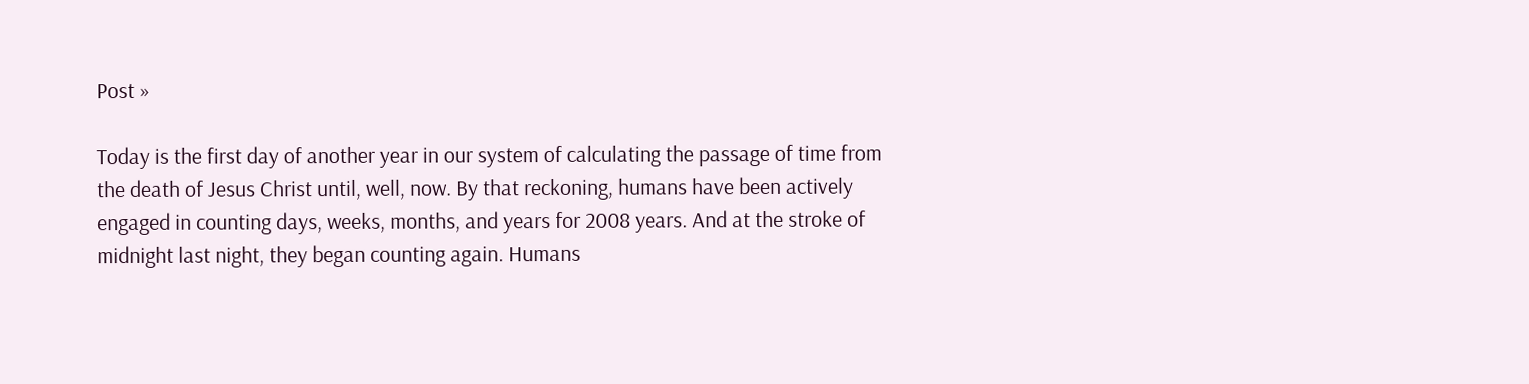Post »

Today is the first day of another year in our system of calculating the passage of time from the death of Jesus Christ until, well, now. By that reckoning, humans have been actively engaged in counting days, weeks, months, and years for 2008 years. And at the stroke of midnight last night, they began counting again. Humans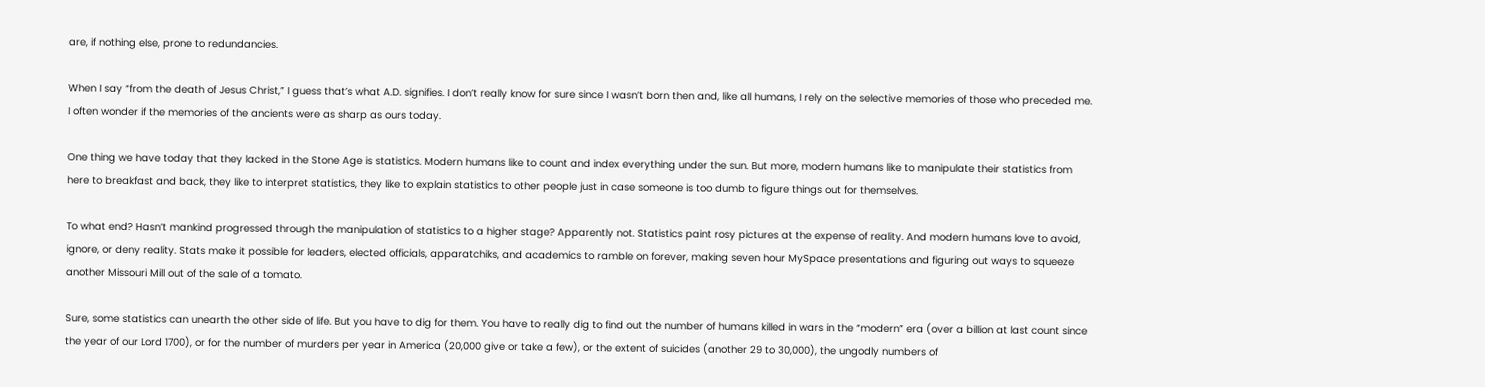are, if nothing else, prone to redundancies.

When I say “from the death of Jesus Christ,” I guess that’s what A.D. signifies. I don’t really know for sure since I wasn’t born then and, like all humans, I rely on the selective memories of those who preceded me. I often wonder if the memories of the ancients were as sharp as ours today.

One thing we have today that they lacked in the Stone Age is statistics. Modern humans like to count and index everything under the sun. But more, modern humans like to manipulate their statistics from here to breakfast and back, they like to interpret statistics, they like to explain statistics to other people just in case someone is too dumb to figure things out for themselves.

To what end? Hasn’t mankind progressed through the manipulation of statistics to a higher stage? Apparently not. Statistics paint rosy pictures at the expense of reality. And modern humans love to avoid, ignore, or deny reality. Stats make it possible for leaders, elected officials, apparatchiks, and academics to ramble on forever, making seven hour MySpace presentations and figuring out ways to squeeze another Missouri Mill out of the sale of a tomato.

Sure, some statistics can unearth the other side of life. But you have to dig for them. You have to really dig to find out the number of humans killed in wars in the “modern” era (over a billion at last count since the year of our Lord 1700), or for the number of murders per year in America (20,000 give or take a few), or the extent of suicides (another 29 to 30,000), the ungodly numbers of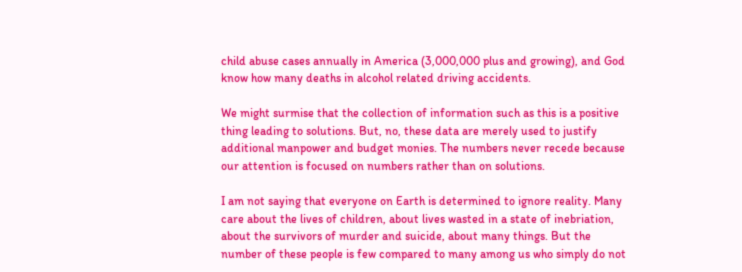child abuse cases annually in America (3,000,000 plus and growing), and God know how many deaths in alcohol related driving accidents.

We might surmise that the collection of information such as this is a positive thing leading to solutions. But, no, these data are merely used to justify additional manpower and budget monies. The numbers never recede because our attention is focused on numbers rather than on solutions.

I am not saying that everyone on Earth is determined to ignore reality. Many care about the lives of children, about lives wasted in a state of inebriation, about the survivors of murder and suicide, about many things. But the number of these people is few compared to many among us who simply do not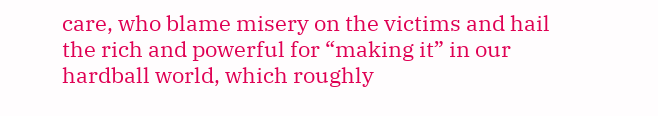care, who blame misery on the victims and hail the rich and powerful for “making it” in our hardball world, which roughly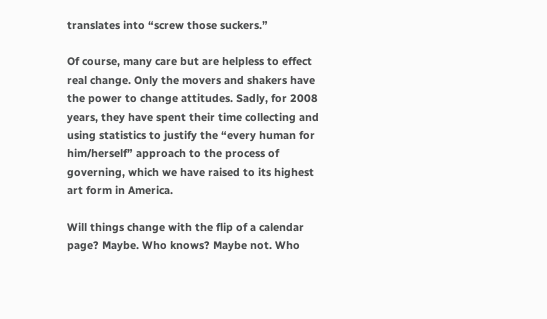translates into “screw those suckers.”

Of course, many care but are helpless to effect real change. Only the movers and shakers have the power to change attitudes. Sadly, for 2008 years, they have spent their time collecting and using statistics to justify the “every human for him/herself” approach to the process of governing, which we have raised to its highest art form in America.

Will things change with the flip of a calendar page? Maybe. Who knows? Maybe not. Who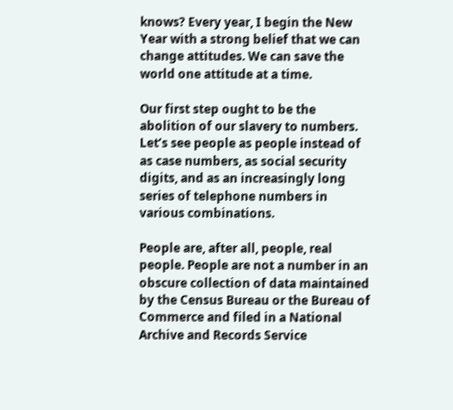knows? Every year, I begin the New Year with a strong belief that we can change attitudes. We can save the world one attitude at a time.

Our first step ought to be the abolition of our slavery to numbers. Let’s see people as people instead of as case numbers, as social security digits, and as an increasingly long series of telephone numbers in various combinations.

People are, after all, people, real people. People are not a number in an obscure collection of data maintained by the Census Bureau or the Bureau of Commerce and filed in a National Archive and Records Service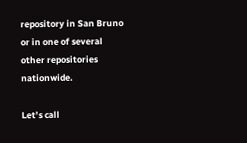repository in San Bruno or in one of several other repositories nationwide.

Let’s call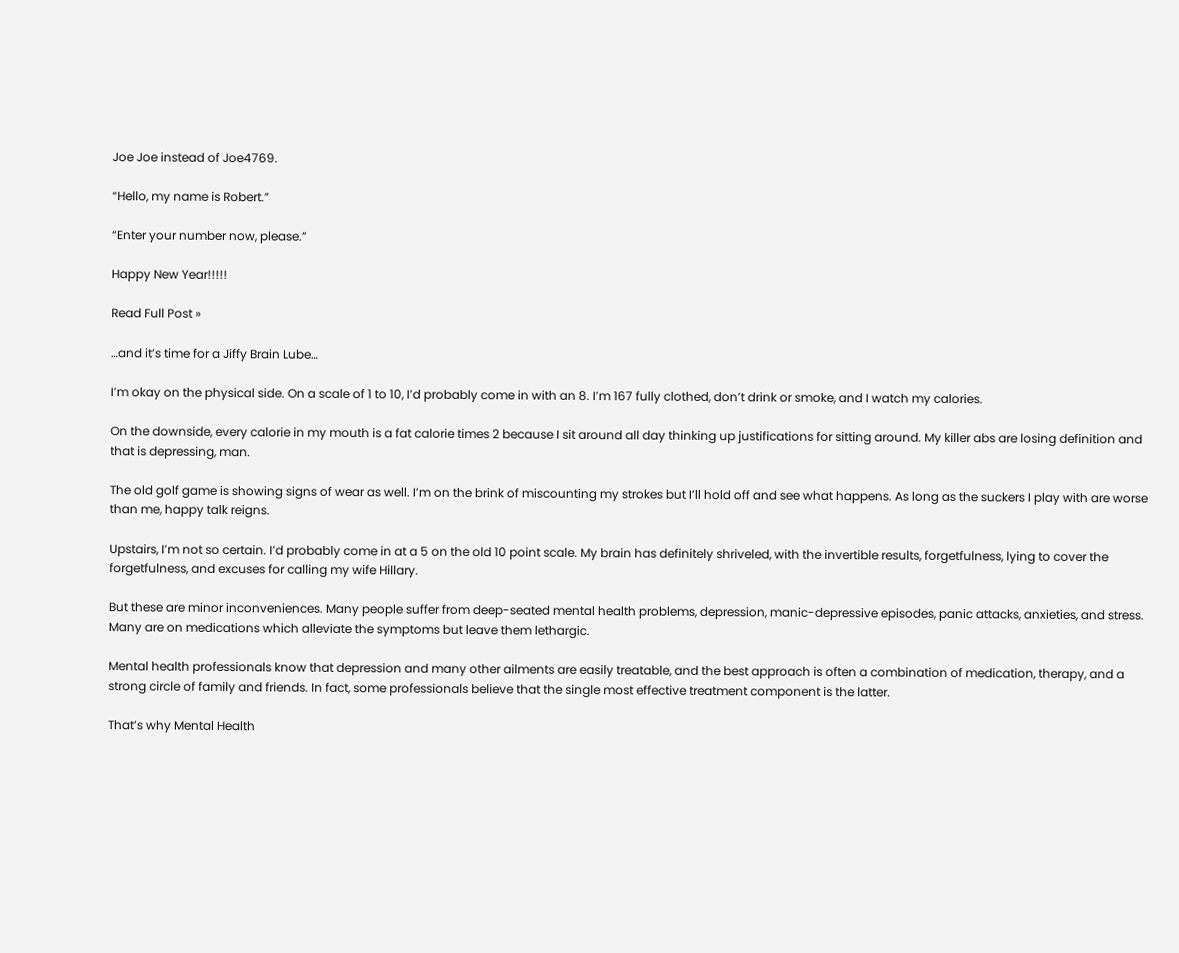Joe Joe instead of Joe4769.

“Hello, my name is Robert.”

“Enter your number now, please.”

Happy New Year!!!!!

Read Full Post »

…and it’s time for a Jiffy Brain Lube…

I’m okay on the physical side. On a scale of 1 to 10, I’d probably come in with an 8. I’m 167 fully clothed, don’t drink or smoke, and I watch my calories.

On the downside, every calorie in my mouth is a fat calorie times 2 because I sit around all day thinking up justifications for sitting around. My killer abs are losing definition and that is depressing, man.

The old golf game is showing signs of wear as well. I’m on the brink of miscounting my strokes but I’ll hold off and see what happens. As long as the suckers I play with are worse than me, happy talk reigns.

Upstairs, I’m not so certain. I’d probably come in at a 5 on the old 10 point scale. My brain has definitely shriveled, with the invertible results, forgetfulness, lying to cover the forgetfulness, and excuses for calling my wife Hillary.

But these are minor inconveniences. Many people suffer from deep-seated mental health problems, depression, manic-depressive episodes, panic attacks, anxieties, and stress. Many are on medications which alleviate the symptoms but leave them lethargic.

Mental health professionals know that depression and many other ailments are easily treatable, and the best approach is often a combination of medication, therapy, and a strong circle of family and friends. In fact, some professionals believe that the single most effective treatment component is the latter.

That’s why Mental Health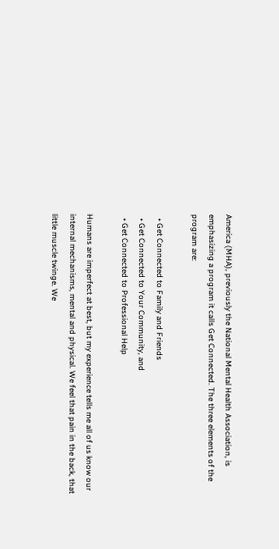America (MHA), previously the National Mental Health Association, is emphasizing a program it calls Get Connected. The three elements of the program are:

  • Get Connected to Family and Friends
  • Get Connected to Your Community, and
  • Get Connected to Professional Help

Humans are imperfect at best, but my experience tells me all of us know our internal mechanisms, mental and physical. We feel that pain in the back, that little muscle twinge. We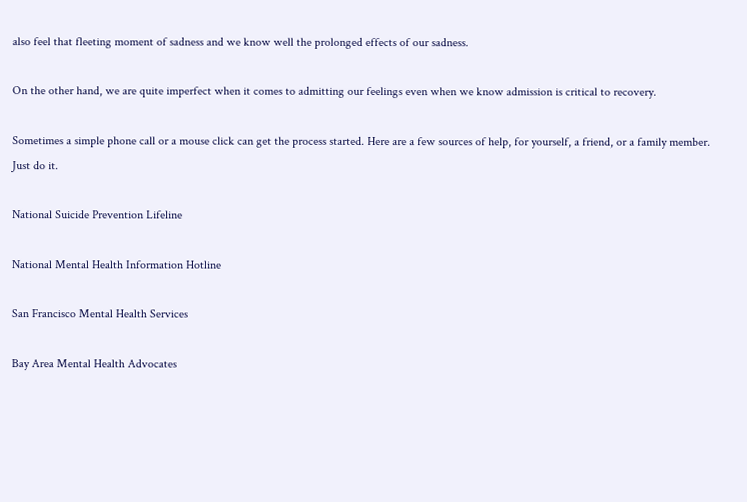also feel that fleeting moment of sadness and we know well the prolonged effects of our sadness.

On the other hand, we are quite imperfect when it comes to admitting our feelings even when we know admission is critical to recovery.

Sometimes a simple phone call or a mouse click can get the process started. Here are a few sources of help, for yourself, a friend, or a family member. Just do it.

National Suicide Prevention Lifeline

National Mental Health Information Hotline

San Francisco Mental Health Services

Bay Area Mental Health Advocates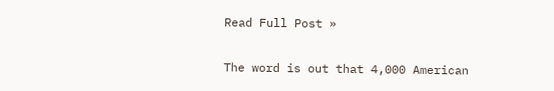Read Full Post »

The word is out that 4,000 American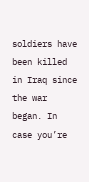soldiers have been killed in Iraq since the war began. In case you’re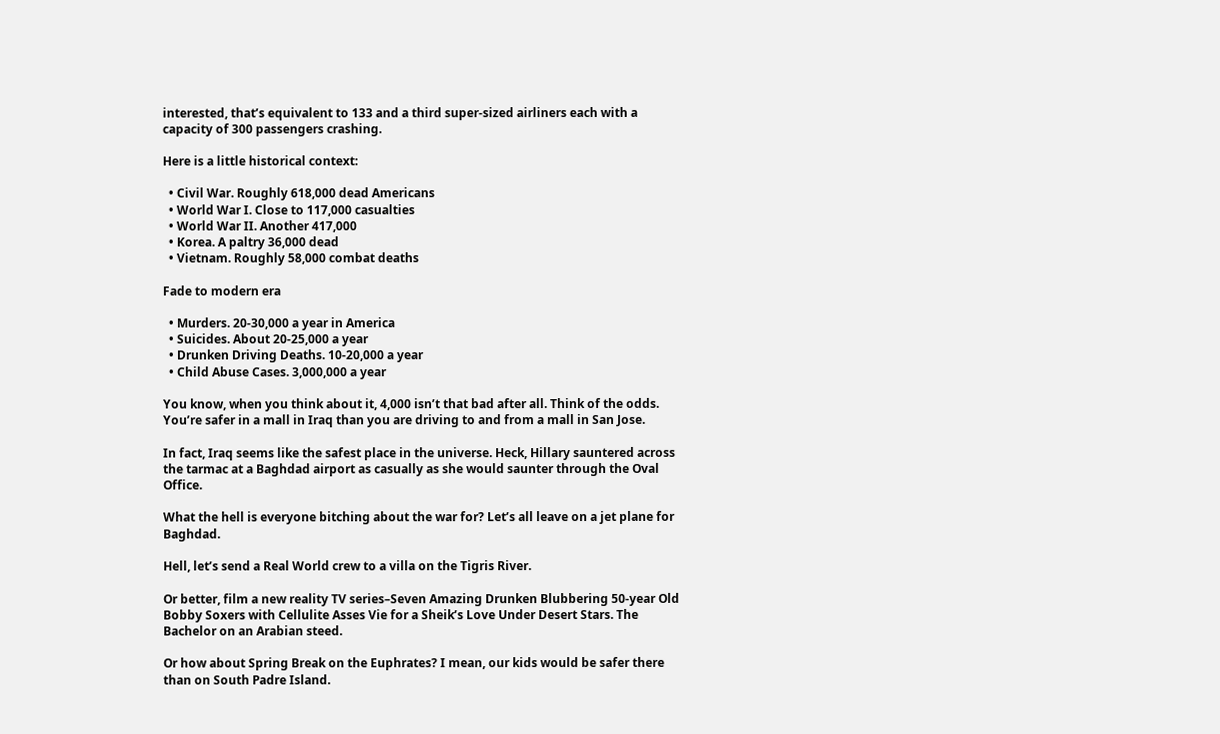interested, that’s equivalent to 133 and a third super-sized airliners each with a capacity of 300 passengers crashing.

Here is a little historical context:

  • Civil War. Roughly 618,000 dead Americans
  • World War I. Close to 117,000 casualties
  • World War II. Another 417,000
  • Korea. A paltry 36,000 dead
  • Vietnam. Roughly 58,000 combat deaths

Fade to modern era

  • Murders. 20-30,000 a year in America
  • Suicides. About 20-25,000 a year
  • Drunken Driving Deaths. 10-20,000 a year
  • Child Abuse Cases. 3,000,000 a year

You know, when you think about it, 4,000 isn’t that bad after all. Think of the odds. You’re safer in a mall in Iraq than you are driving to and from a mall in San Jose.

In fact, Iraq seems like the safest place in the universe. Heck, Hillary sauntered across the tarmac at a Baghdad airport as casually as she would saunter through the Oval Office.

What the hell is everyone bitching about the war for? Let’s all leave on a jet plane for Baghdad.

Hell, let’s send a Real World crew to a villa on the Tigris River.

Or better, film a new reality TV series–Seven Amazing Drunken Blubbering 50-year Old Bobby Soxers with Cellulite Asses Vie for a Sheik’s Love Under Desert Stars. The Bachelor on an Arabian steed.

Or how about Spring Break on the Euphrates? I mean, our kids would be safer there than on South Padre Island.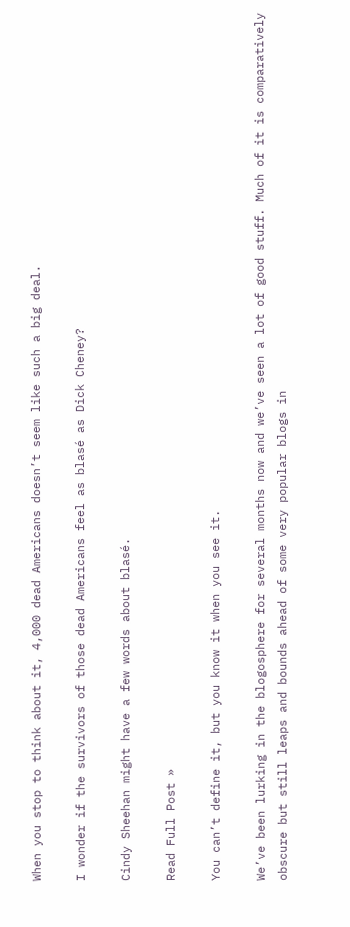When you stop to think about it, 4,000 dead Americans doesn’t seem like such a big deal.

I wonder if the survivors of those dead Americans feel as blasé as Dick Cheney?

Cindy Sheehan might have a few words about blasé.

Read Full Post »

You can’t define it, but you know it when you see it.

We’ve been lurking in the blogosphere for several months now and we’ve seen a lot of good stuff. Much of it is comparatively obscure but still leaps and bounds ahead of some very popular blogs in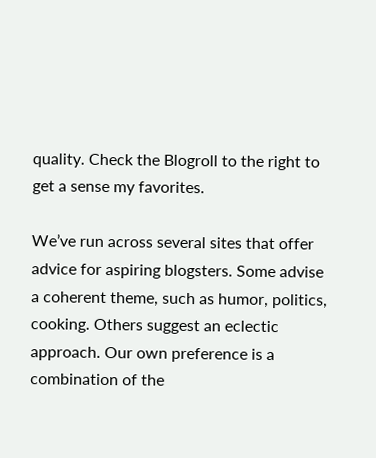quality. Check the Blogroll to the right to get a sense my favorites.

We’ve run across several sites that offer advice for aspiring blogsters. Some advise a coherent theme, such as humor, politics, cooking. Others suggest an eclectic approach. Our own preference is a combination of the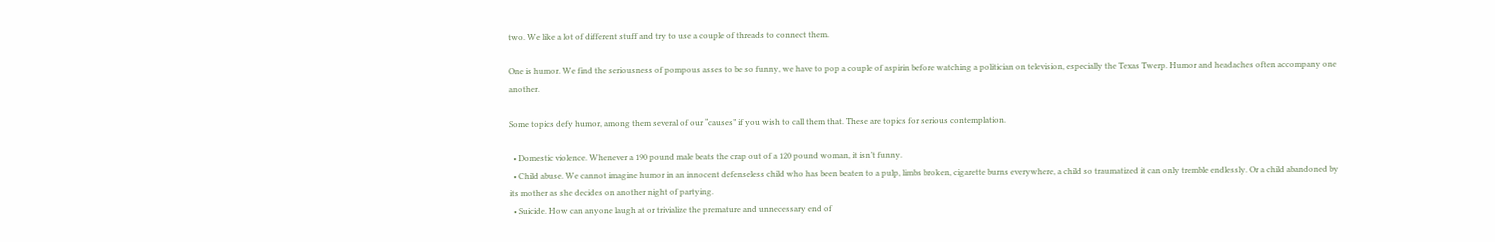two. We like a lot of different stuff and try to use a couple of threads to connect them.

One is humor. We find the seriousness of pompous asses to be so funny, we have to pop a couple of aspirin before watching a politician on television, especially the Texas Twerp. Humor and headaches often accompany one another.

Some topics defy humor, among them several of our “causes” if you wish to call them that. These are topics for serious contemplation.

  • Domestic violence. Whenever a 190 pound male beats the crap out of a 120 pound woman, it isn’t funny.
  • Child abuse. We cannot imagine humor in an innocent defenseless child who has been beaten to a pulp, limbs broken, cigarette burns everywhere, a child so traumatized it can only tremble endlessly. Or a child abandoned by its mother as she decides on another night of partying.
  • Suicide. How can anyone laugh at or trivialize the premature and unnecessary end of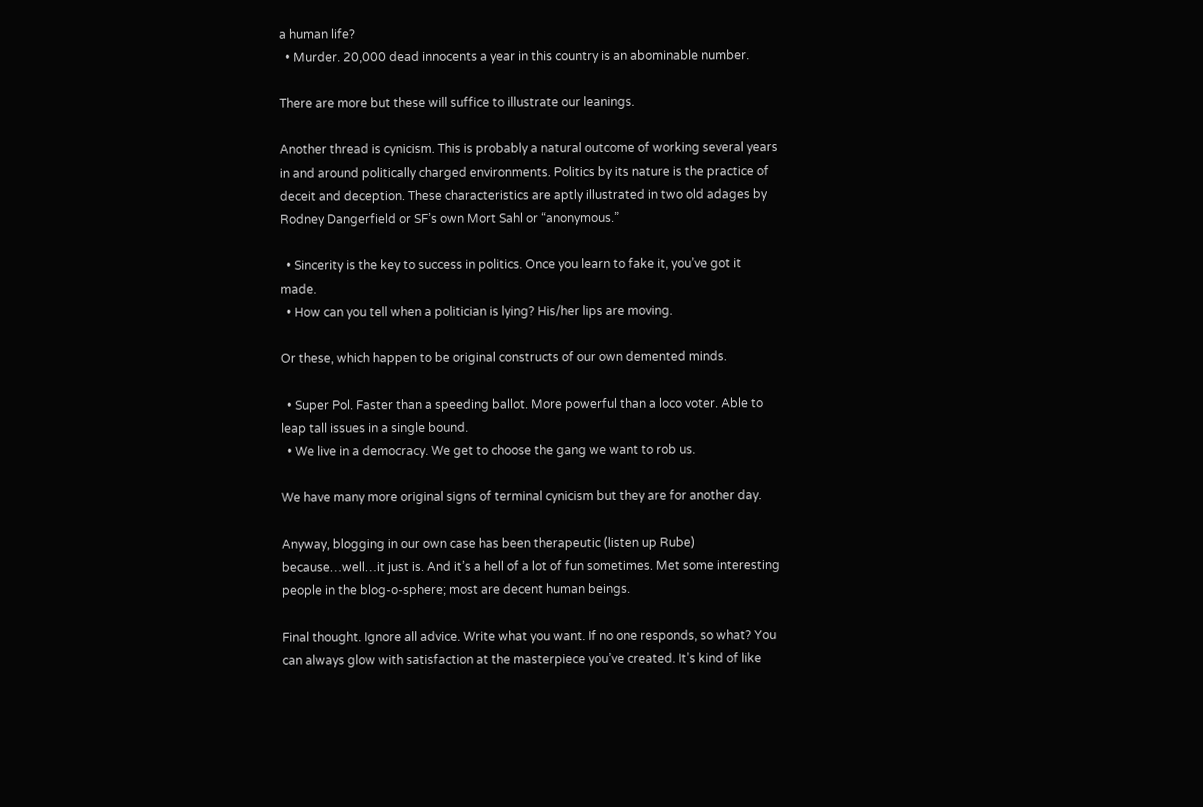a human life?
  • Murder. 20,000 dead innocents a year in this country is an abominable number.

There are more but these will suffice to illustrate our leanings.

Another thread is cynicism. This is probably a natural outcome of working several years in and around politically charged environments. Politics by its nature is the practice of deceit and deception. These characteristics are aptly illustrated in two old adages by Rodney Dangerfield or SF’s own Mort Sahl or “anonymous.”

  • Sincerity is the key to success in politics. Once you learn to fake it, you’ve got it made.
  • How can you tell when a politician is lying? His/her lips are moving.

Or these, which happen to be original constructs of our own demented minds.

  • Super Pol. Faster than a speeding ballot. More powerful than a loco voter. Able to leap tall issues in a single bound.
  • We live in a democracy. We get to choose the gang we want to rob us.

We have many more original signs of terminal cynicism but they are for another day.

Anyway, blogging in our own case has been therapeutic (listen up Rube) because…well…it just is. And it’s a hell of a lot of fun sometimes. Met some interesting people in the blog-o-sphere; most are decent human beings.

Final thought. Ignore all advice. Write what you want. If no one responds, so what? You can always glow with satisfaction at the masterpiece you’ve created. It’s kind of like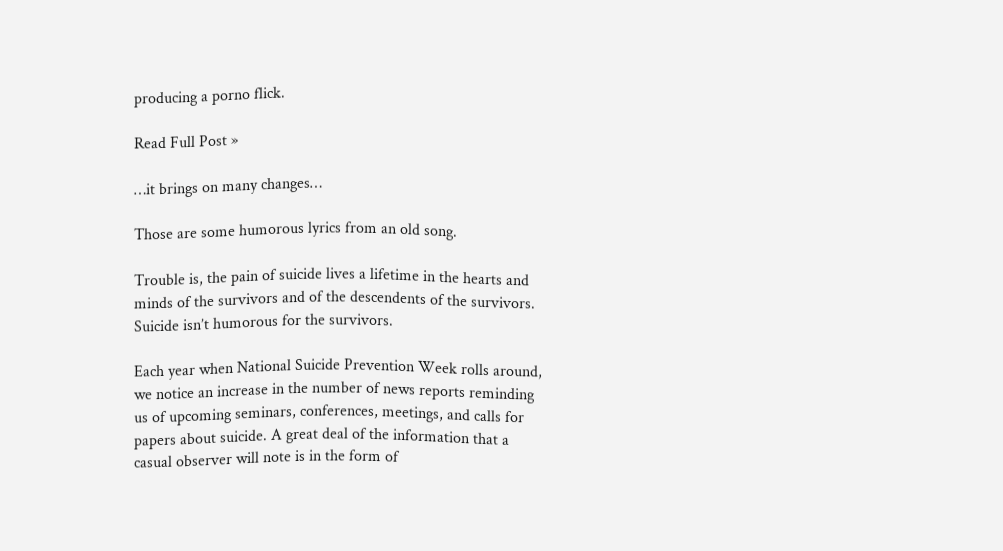producing a porno flick.

Read Full Post »

…it brings on many changes…

Those are some humorous lyrics from an old song.

Trouble is, the pain of suicide lives a lifetime in the hearts and minds of the survivors and of the descendents of the survivors. Suicide isn’t humorous for the survivors.

Each year when National Suicide Prevention Week rolls around, we notice an increase in the number of news reports reminding us of upcoming seminars, conferences, meetings, and calls for papers about suicide. A great deal of the information that a casual observer will note is in the form of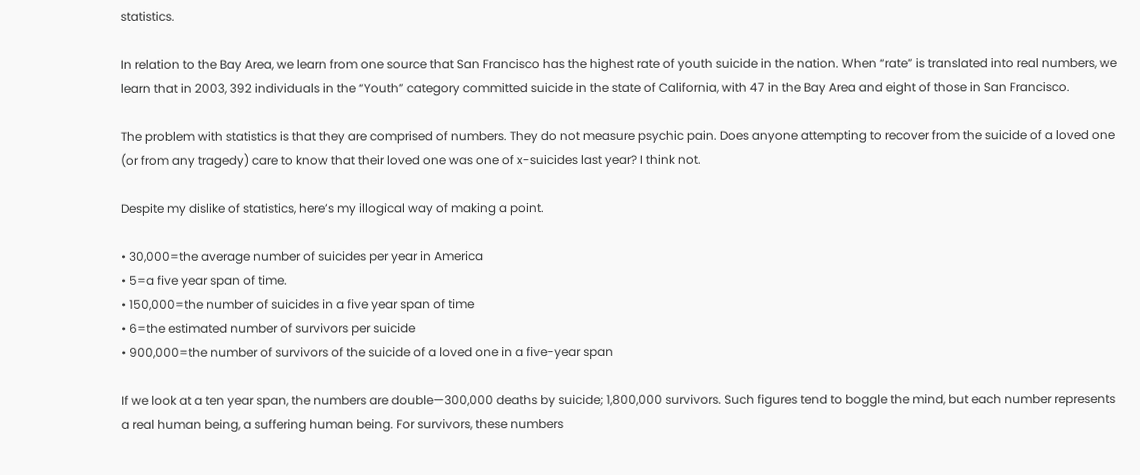statistics.

In relation to the Bay Area, we learn from one source that San Francisco has the highest rate of youth suicide in the nation. When “rate” is translated into real numbers, we learn that in 2003, 392 individuals in the “Youth” category committed suicide in the state of California, with 47 in the Bay Area and eight of those in San Francisco.

The problem with statistics is that they are comprised of numbers. They do not measure psychic pain. Does anyone attempting to recover from the suicide of a loved one (or from any tragedy) care to know that their loved one was one of x-suicides last year? I think not.

Despite my dislike of statistics, here’s my illogical way of making a point.

• 30,000=the average number of suicides per year in America
• 5=a five year span of time.
• 150,000=the number of suicides in a five year span of time
• 6=the estimated number of survivors per suicide
• 900,000=the number of survivors of the suicide of a loved one in a five-year span

If we look at a ten year span, the numbers are double—300,000 deaths by suicide; 1,800,000 survivors. Such figures tend to boggle the mind, but each number represents a real human being, a suffering human being. For survivors, these numbers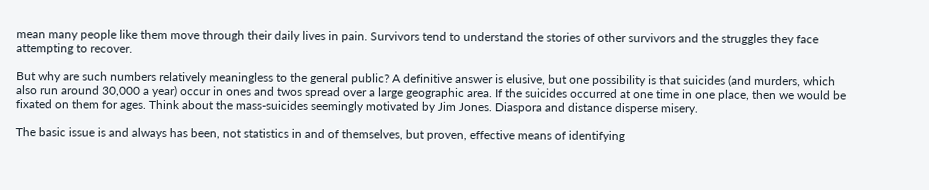mean many people like them move through their daily lives in pain. Survivors tend to understand the stories of other survivors and the struggles they face attempting to recover.

But why are such numbers relatively meaningless to the general public? A definitive answer is elusive, but one possibility is that suicides (and murders, which also run around 30,000 a year) occur in ones and twos spread over a large geographic area. If the suicides occurred at one time in one place, then we would be fixated on them for ages. Think about the mass-suicides seemingly motivated by Jim Jones. Diaspora and distance disperse misery.

The basic issue is and always has been, not statistics in and of themselves, but proven, effective means of identifying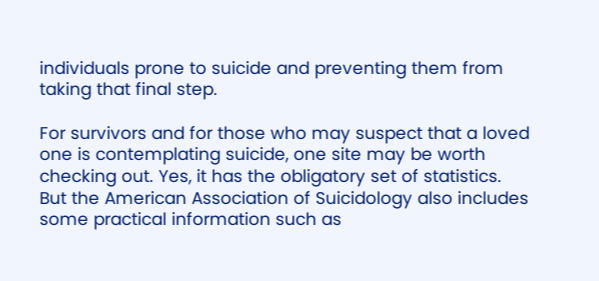individuals prone to suicide and preventing them from taking that final step.

For survivors and for those who may suspect that a loved one is contemplating suicide, one site may be worth checking out. Yes, it has the obligatory set of statistics. But the American Association of Suicidology also includes some practical information such as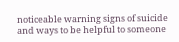noticeable warning signs of suicide and ways to be helpful to someone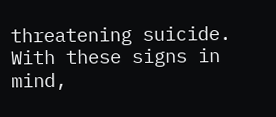threatening suicide. With these signs in mind,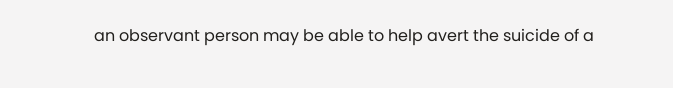an observant person may be able to help avert the suicide of a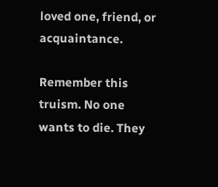loved one, friend, or acquaintance.

Remember this truism. No one wants to die. They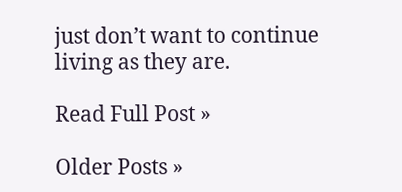just don’t want to continue living as they are.

Read Full Post »

Older Posts »